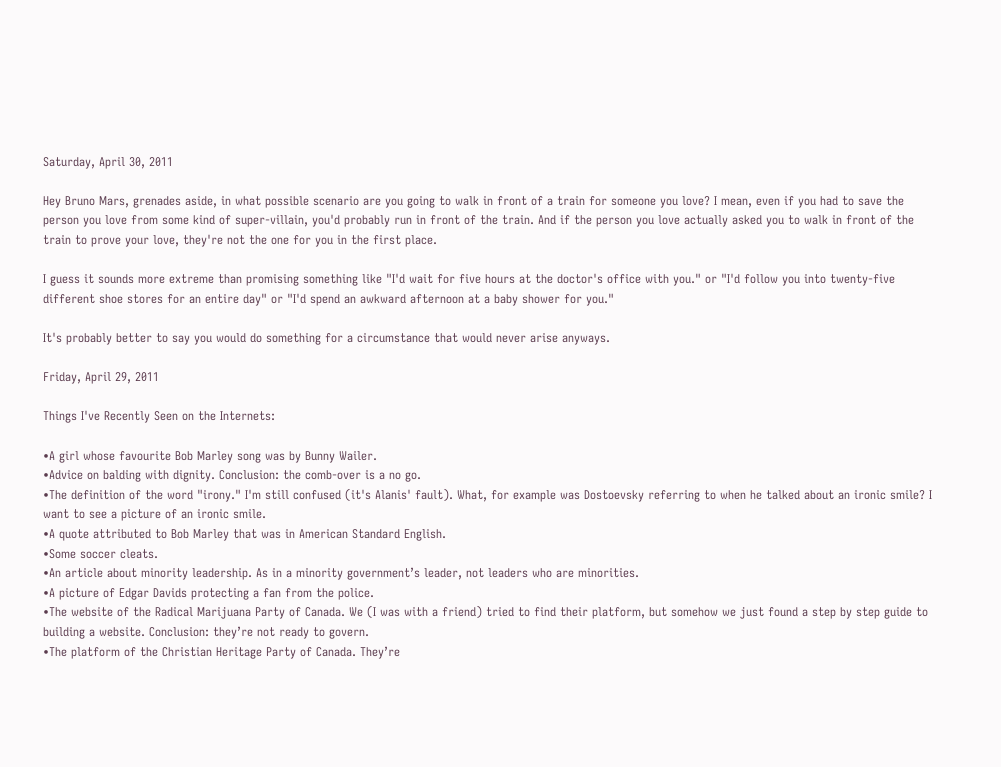Saturday, April 30, 2011

Hey Bruno Mars, grenades aside, in what possible scenario are you going to walk in front of a train for someone you love? I mean, even if you had to save the person you love from some kind of super-villain, you'd probably run in front of the train. And if the person you love actually asked you to walk in front of the train to prove your love, they're not the one for you in the first place.

I guess it sounds more extreme than promising something like "I'd wait for five hours at the doctor's office with you." or "I'd follow you into twenty-five different shoe stores for an entire day" or "I'd spend an awkward afternoon at a baby shower for you."

It's probably better to say you would do something for a circumstance that would never arise anyways.

Friday, April 29, 2011

Things I've Recently Seen on the Internets:

•A girl whose favourite Bob Marley song was by Bunny Wailer.
•Advice on balding with dignity. Conclusion: the comb-over is a no go.
•The definition of the word "irony." I'm still confused (it's Alanis' fault). What, for example was Dostoevsky referring to when he talked about an ironic smile? I want to see a picture of an ironic smile.
•A quote attributed to Bob Marley that was in American Standard English.
•Some soccer cleats.
•An article about minority leadership. As in a minority government’s leader, not leaders who are minorities.
•A picture of Edgar Davids protecting a fan from the police.
•The website of the Radical Marijuana Party of Canada. We (I was with a friend) tried to find their platform, but somehow we just found a step by step guide to building a website. Conclusion: they’re not ready to govern.
•The platform of the Christian Heritage Party of Canada. They’re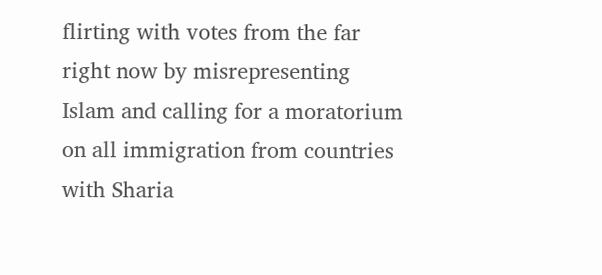flirting with votes from the far right now by misrepresenting Islam and calling for a moratorium on all immigration from countries with Sharia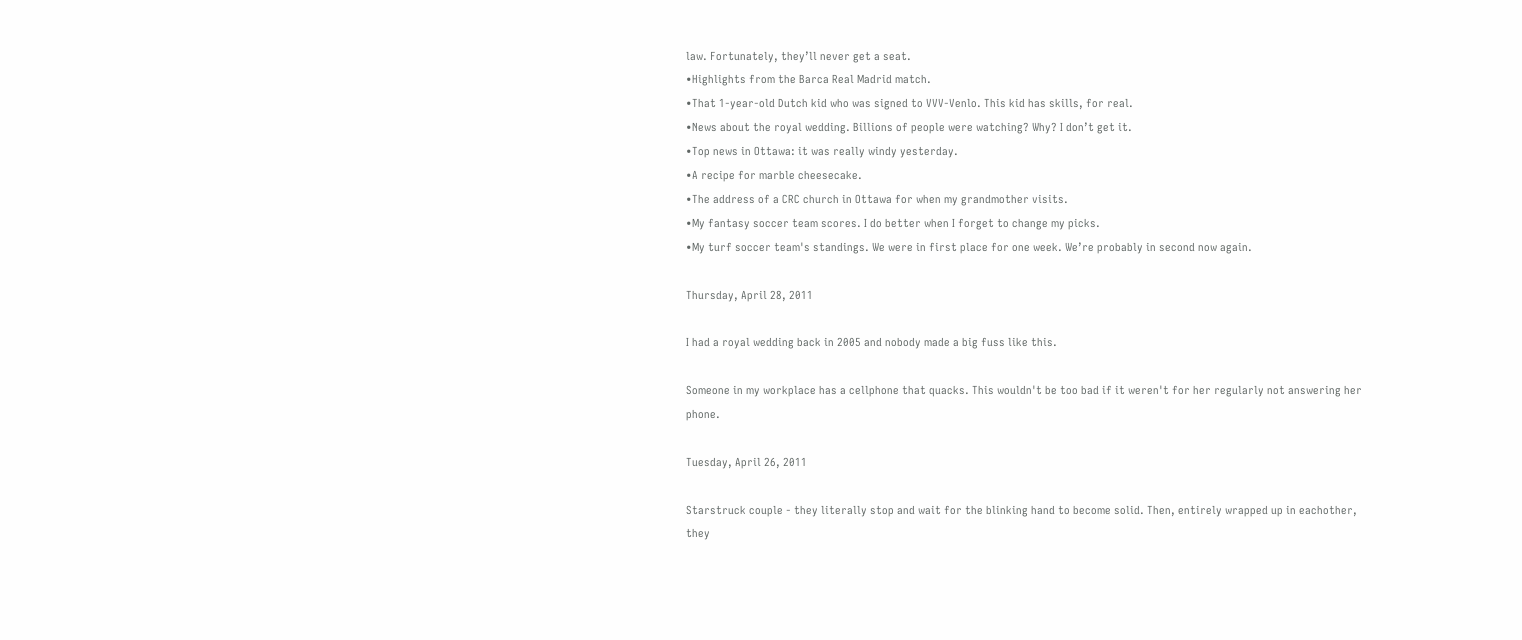law. Fortunately, they’ll never get a seat.
•Highlights from the Barca Real Madrid match.
•That 1-year-old Dutch kid who was signed to VVV-Venlo. This kid has skills, for real.
•News about the royal wedding. Billions of people were watching? Why? I don’t get it.
•Top news in Ottawa: it was really windy yesterday.
•A recipe for marble cheesecake.
•The address of a CRC church in Ottawa for when my grandmother visits.
•My fantasy soccer team scores. I do better when I forget to change my picks.
•My turf soccer team's standings. We were in first place for one week. We’re probably in second now again.

Thursday, April 28, 2011

I had a royal wedding back in 2005 and nobody made a big fuss like this.

Someone in my workplace has a cellphone that quacks. This wouldn't be too bad if it weren't for her regularly not answering her phone.

Tuesday, April 26, 2011

Starstruck couple - they literally stop and wait for the blinking hand to become solid. Then, entirely wrapped up in eachother, they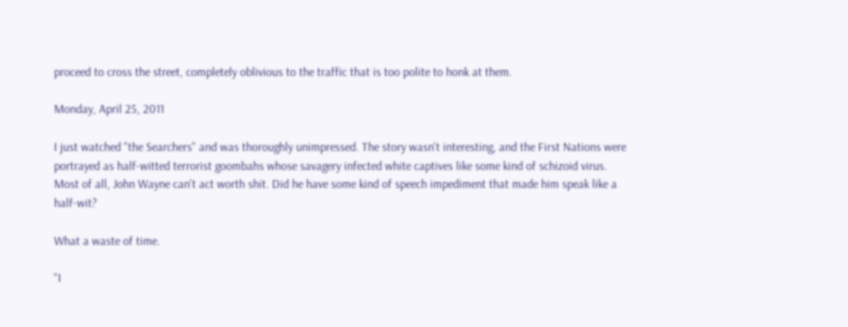proceed to cross the street, completely oblivious to the traffic that is too polite to honk at them.

Monday, April 25, 2011

I just watched "the Searchers" and was thoroughly unimpressed. The story wasn't interesting, and the First Nations were portrayed as half-witted terrorist goombahs whose savagery infected white captives like some kind of schizoid virus. Most of all, John Wayne can't act worth shit. Did he have some kind of speech impediment that made him speak like a half-wit?

What a waste of time.

"I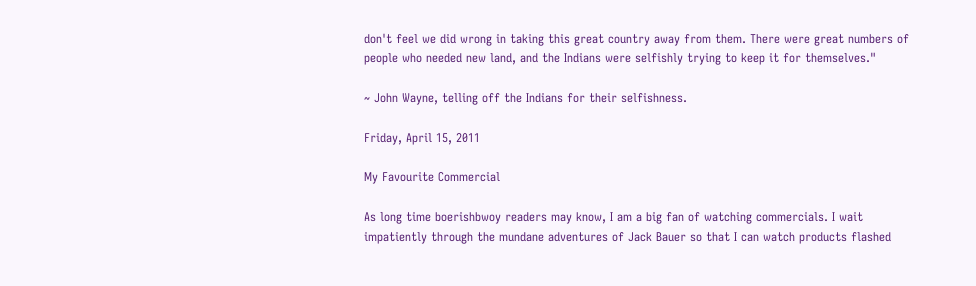don't feel we did wrong in taking this great country away from them. There were great numbers of people who needed new land, and the Indians were selfishly trying to keep it for themselves."

~ John Wayne, telling off the Indians for their selfishness.

Friday, April 15, 2011

My Favourite Commercial

As long time boerishbwoy readers may know, I am a big fan of watching commercials. I wait impatiently through the mundane adventures of Jack Bauer so that I can watch products flashed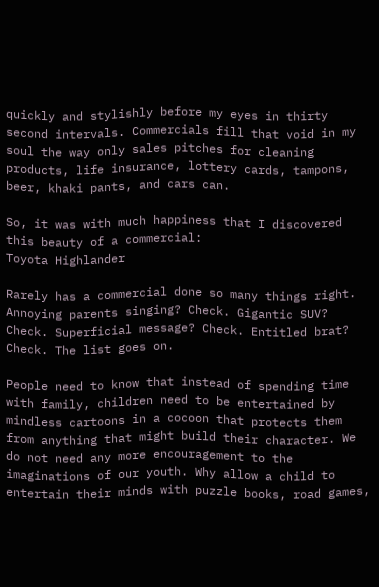quickly and stylishly before my eyes in thirty second intervals. Commercials fill that void in my soul the way only sales pitches for cleaning products, life insurance, lottery cards, tampons, beer, khaki pants, and cars can.

So, it was with much happiness that I discovered this beauty of a commercial:
Toyota Highlander

Rarely has a commercial done so many things right. Annoying parents singing? Check. Gigantic SUV? Check. Superficial message? Check. Entitled brat? Check. The list goes on.

People need to know that instead of spending time with family, children need to be entertained by mindless cartoons in a cocoon that protects them from anything that might build their character. We do not need any more encouragement to the imaginations of our youth. Why allow a child to entertain their minds with puzzle books, road games,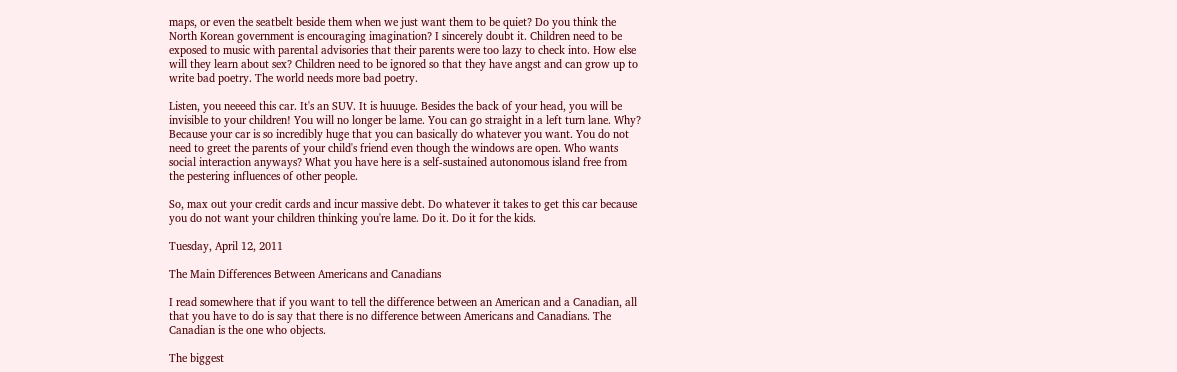maps, or even the seatbelt beside them when we just want them to be quiet? Do you think the North Korean government is encouraging imagination? I sincerely doubt it. Children need to be exposed to music with parental advisories that their parents were too lazy to check into. How else will they learn about sex? Children need to be ignored so that they have angst and can grow up to write bad poetry. The world needs more bad poetry.

Listen, you neeeed this car. It's an SUV. It is huuuge. Besides the back of your head, you will be invisible to your children! You will no longer be lame. You can go straight in a left turn lane. Why? Because your car is so incredibly huge that you can basically do whatever you want. You do not need to greet the parents of your child's friend even though the windows are open. Who wants social interaction anyways? What you have here is a self-sustained autonomous island free from the pestering influences of other people.

So, max out your credit cards and incur massive debt. Do whatever it takes to get this car because you do not want your children thinking you're lame. Do it. Do it for the kids.

Tuesday, April 12, 2011

The Main Differences Between Americans and Canadians

I read somewhere that if you want to tell the difference between an American and a Canadian, all that you have to do is say that there is no difference between Americans and Canadians. The Canadian is the one who objects.

The biggest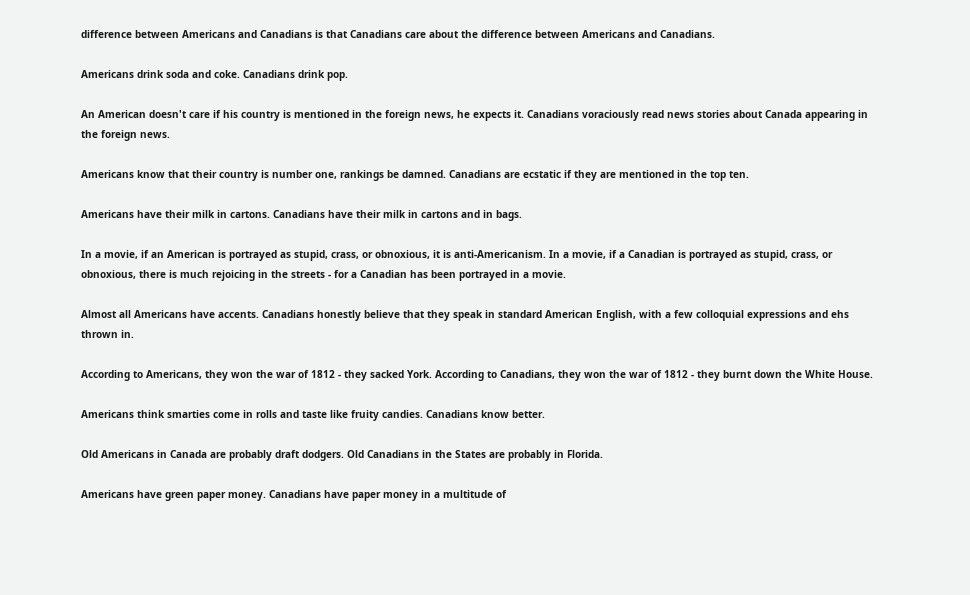difference between Americans and Canadians is that Canadians care about the difference between Americans and Canadians.

Americans drink soda and coke. Canadians drink pop.

An American doesn't care if his country is mentioned in the foreign news, he expects it. Canadians voraciously read news stories about Canada appearing in the foreign news.

Americans know that their country is number one, rankings be damned. Canadians are ecstatic if they are mentioned in the top ten.

Americans have their milk in cartons. Canadians have their milk in cartons and in bags.

In a movie, if an American is portrayed as stupid, crass, or obnoxious, it is anti-Americanism. In a movie, if a Canadian is portrayed as stupid, crass, or obnoxious, there is much rejoicing in the streets - for a Canadian has been portrayed in a movie.

Almost all Americans have accents. Canadians honestly believe that they speak in standard American English, with a few colloquial expressions and ehs thrown in.

According to Americans, they won the war of 1812 - they sacked York. According to Canadians, they won the war of 1812 - they burnt down the White House.

Americans think smarties come in rolls and taste like fruity candies. Canadians know better.

Old Americans in Canada are probably draft dodgers. Old Canadians in the States are probably in Florida.

Americans have green paper money. Canadians have paper money in a multitude of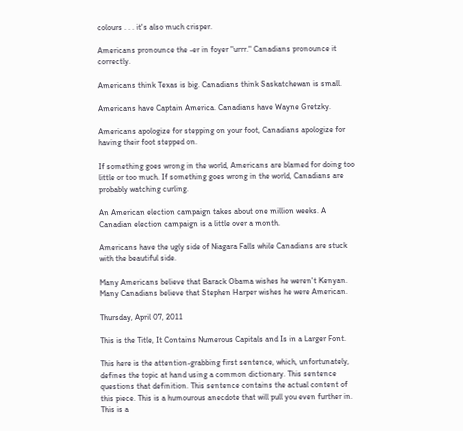colours . . . it's also much crisper.

Americans pronounce the -er in foyer "urrr." Canadians pronounce it correctly.

Americans think Texas is big. Canadians think Saskatchewan is small.

Americans have Captain America. Canadians have Wayne Gretzky.

Americans apologize for stepping on your foot, Canadians apologize for having their foot stepped on.

If something goes wrong in the world, Americans are blamed for doing too little or too much. If something goes wrong in the world, Canadians are probably watching curling.

An American election campaign takes about one million weeks. A Canadian election campaign is a little over a month.

Americans have the ugly side of Niagara Falls while Canadians are stuck with the beautiful side.

Many Americans believe that Barack Obama wishes he weren't Kenyan. Many Canadians believe that Stephen Harper wishes he were American.

Thursday, April 07, 2011

This is the Title, It Contains Numerous Capitals and Is in a Larger Font.

This here is the attention-grabbing first sentence, which, unfortunately, defines the topic at hand using a common dictionary. This sentence questions that definition. This sentence contains the actual content of this piece. This is a humourous anecdote that will pull you even further in. This is a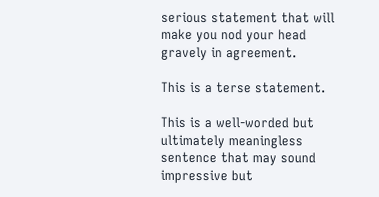serious statement that will make you nod your head gravely in agreement.

This is a terse statement.

This is a well-worded but ultimately meaningless sentence that may sound impressive but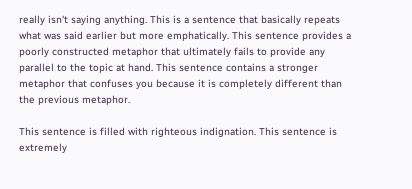really isn't saying anything. This is a sentence that basically repeats what was said earlier but more emphatically. This sentence provides a poorly constructed metaphor that ultimately fails to provide any parallel to the topic at hand. This sentence contains a stronger metaphor that confuses you because it is completely different than the previous metaphor.

This sentence is filled with righteous indignation. This sentence is extremely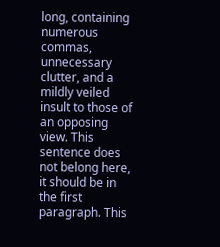long, containing numerous commas, unnecessary clutter, and a mildly veiled insult to those of an opposing view. This sentence does not belong here, it should be in the first paragraph. This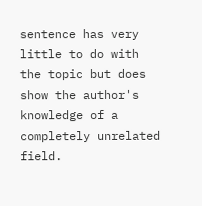sentence has very little to do with the topic but does show the author's knowledge of a completely unrelated field.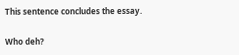This sentence concludes the essay.

Who deh?